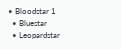• Bloodstar 1
  • Bluestar
  • Leopardstar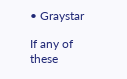• Graystar

If any of these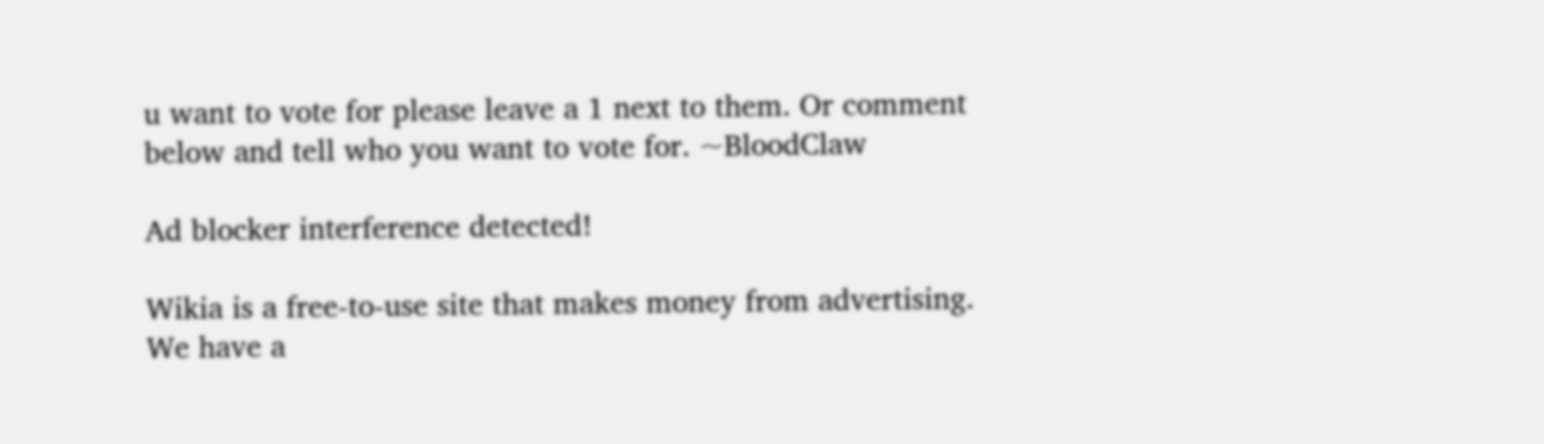u want to vote for please leave a 1 next to them. Or comment  below and tell who you want to vote for. ~BloodClaw

Ad blocker interference detected!

Wikia is a free-to-use site that makes money from advertising. We have a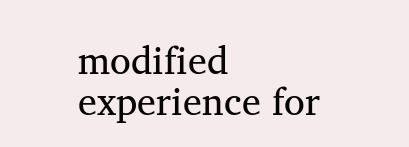modified experience for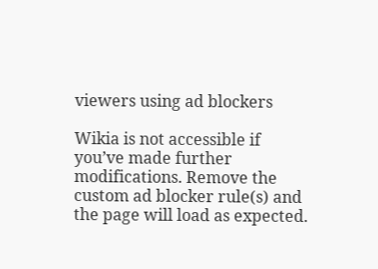viewers using ad blockers

Wikia is not accessible if you’ve made further modifications. Remove the custom ad blocker rule(s) and the page will load as expected.